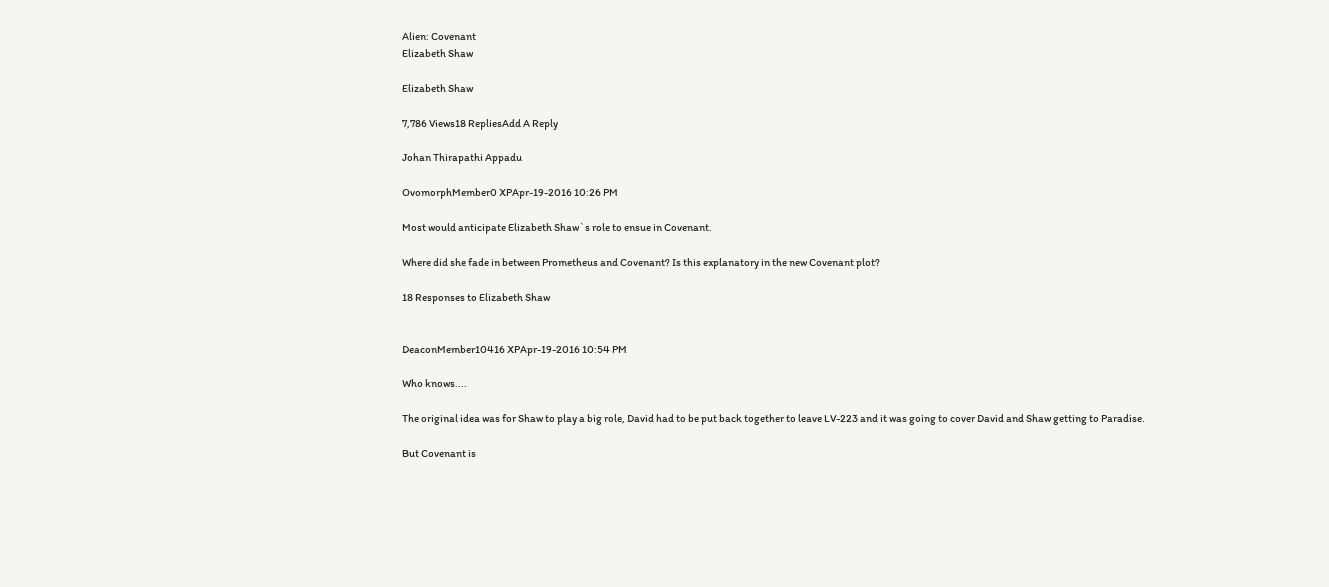Alien: Covenant
Elizabeth Shaw

Elizabeth Shaw

7,786 Views18 RepliesAdd A Reply

Johan Thirapathi Appadu

OvomorphMember0 XPApr-19-2016 10:26 PM

Most would anticipate Elizabeth Shaw`s role to ensue in Covenant.

Where did she fade in between Prometheus and Covenant? Is this explanatory in the new Covenant plot?

18 Responses to Elizabeth Shaw


DeaconMember10416 XPApr-19-2016 10:54 PM

Who knows....

The original idea was for Shaw to play a big role, David had to be put back together to leave LV-223 and it was going to cover David and Shaw getting to Paradise.

But Covenant is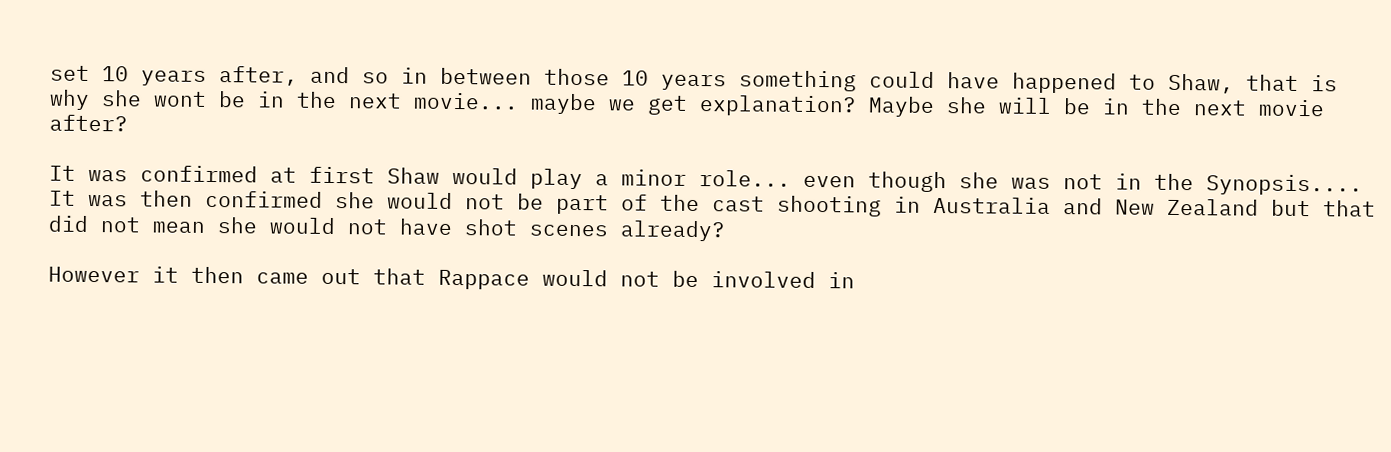set 10 years after, and so in between those 10 years something could have happened to Shaw, that is why she wont be in the next movie... maybe we get explanation? Maybe she will be in the next movie after?

It was confirmed at first Shaw would play a minor role... even though she was not in the Synopsis....  It was then confirmed she would not be part of the cast shooting in Australia and New Zealand but that did not mean she would not have shot scenes already?

However it then came out that Rappace would not be involved in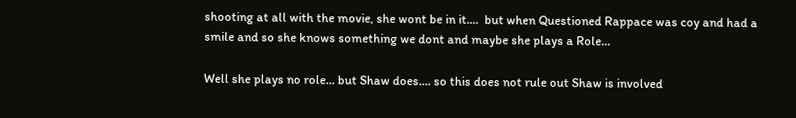shooting at all with the movie, she wont be in it....  but when Questioned Rappace was coy and had a smile and so she knows something we dont and maybe she plays a Role...

Well she plays no role... but Shaw does.... so this does not rule out Shaw is involved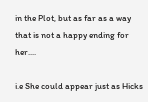in the Plot, but as far as a way that is not a happy ending for her....

i.e She could appear just as Hicks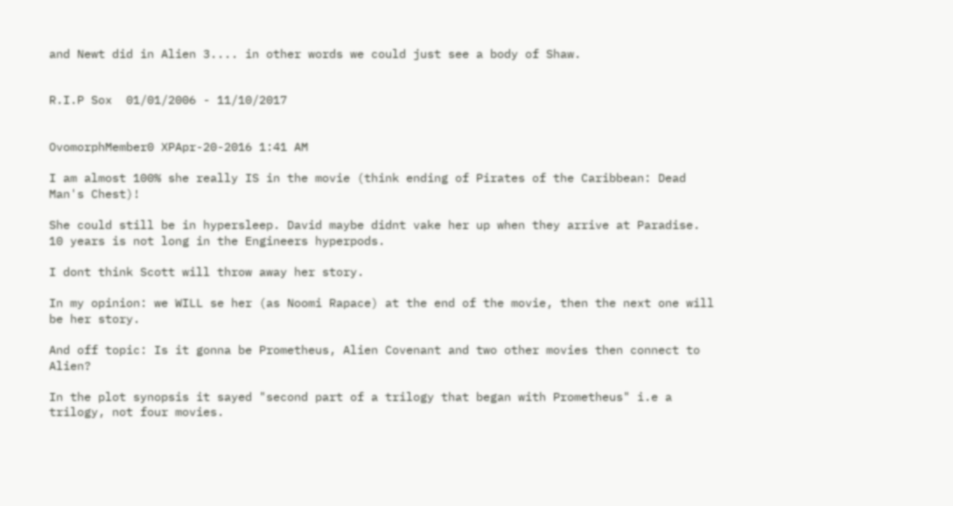and Newt did in Alien 3.... in other words we could just see a body of Shaw.


R.I.P Sox  01/01/2006 - 11/10/2017


OvomorphMember0 XPApr-20-2016 1:41 AM

I am almost 100% she really IS in the movie (think ending of Pirates of the Caribbean: Dead Man's Chest)!

She could still be in hypersleep. David maybe didnt vake her up when they arrive at Paradise. 10 years is not long in the Engineers hyperpods.

I dont think Scott will throw away her story.

In my opinion: we WILL se her (as Noomi Rapace) at the end of the movie, then the next one will be her story.

And off topic: Is it gonna be Prometheus, Alien Covenant and two other movies then connect to Alien?

In the plot synopsis it sayed "second part of a trilogy that began with Prometheus" i.e a trilogy, not four movies.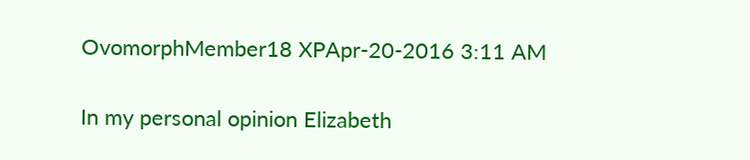OvomorphMember18 XPApr-20-2016 3:11 AM

In my personal opinion Elizabeth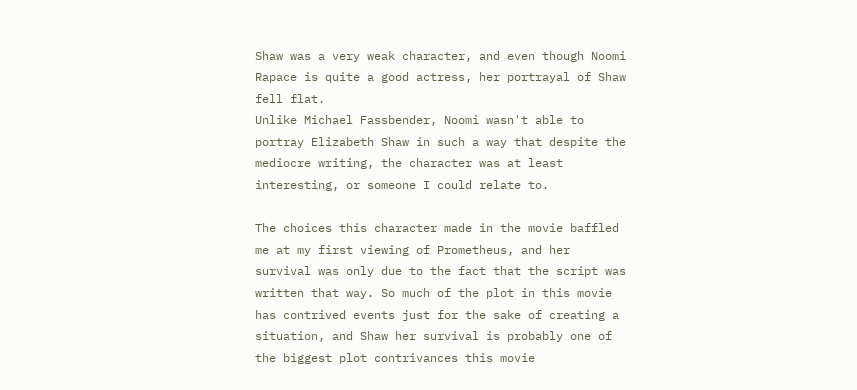Shaw was a very weak character, and even though Noomi Rapace is quite a good actress, her portrayal of Shaw fell flat.
Unlike Michael Fassbender, Noomi wasn't able to portray Elizabeth Shaw in such a way that despite the mediocre writing, the character was at least interesting, or someone I could relate to.

The choices this character made in the movie baffled me at my first viewing of Prometheus, and her survival was only due to the fact that the script was written that way. So much of the plot in this movie has contrived events just for the sake of creating a situation, and Shaw her survival is probably one of the biggest plot contrivances this movie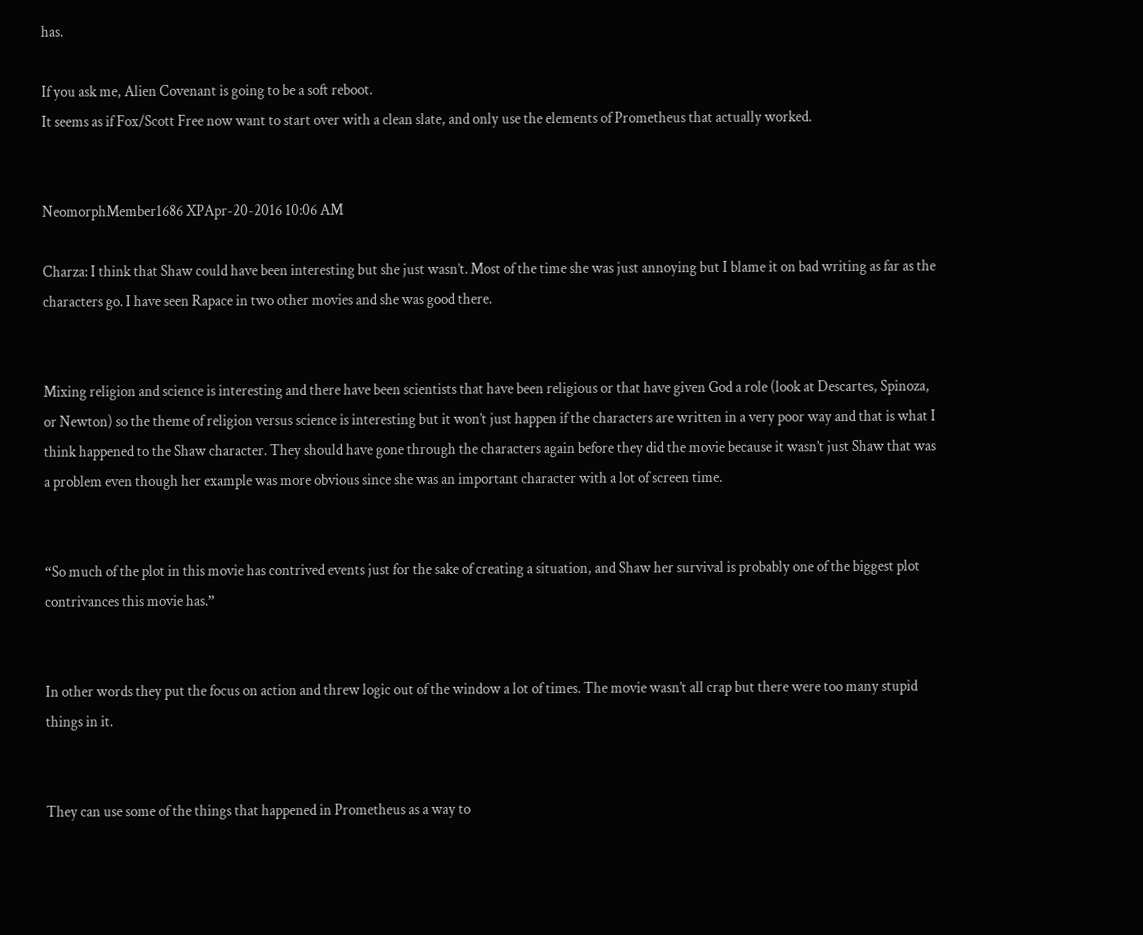has.

If you ask me, Alien Covenant is going to be a soft reboot.
It seems as if Fox/Scott Free now want to start over with a clean slate, and only use the elements of Prometheus that actually worked.


NeomorphMember1686 XPApr-20-2016 10:06 AM

Charza: I think that Shaw could have been interesting but she just wasn’t. Most of the time she was just annoying but I blame it on bad writing as far as the characters go. I have seen Rapace in two other movies and she was good there.


Mixing religion and science is interesting and there have been scientists that have been religious or that have given God a role (look at Descartes, Spinoza, or Newton) so the theme of religion versus science is interesting but it won’t just happen if the characters are written in a very poor way and that is what I think happened to the Shaw character. They should have gone through the characters again before they did the movie because it wasn’t just Shaw that was a problem even though her example was more obvious since she was an important character with a lot of screen time.


“So much of the plot in this movie has contrived events just for the sake of creating a situation, and Shaw her survival is probably one of the biggest plot contrivances this movie has.”


In other words they put the focus on action and threw logic out of the window a lot of times. The movie wasn’t all crap but there were too many stupid things in it.


They can use some of the things that happened in Prometheus as a way to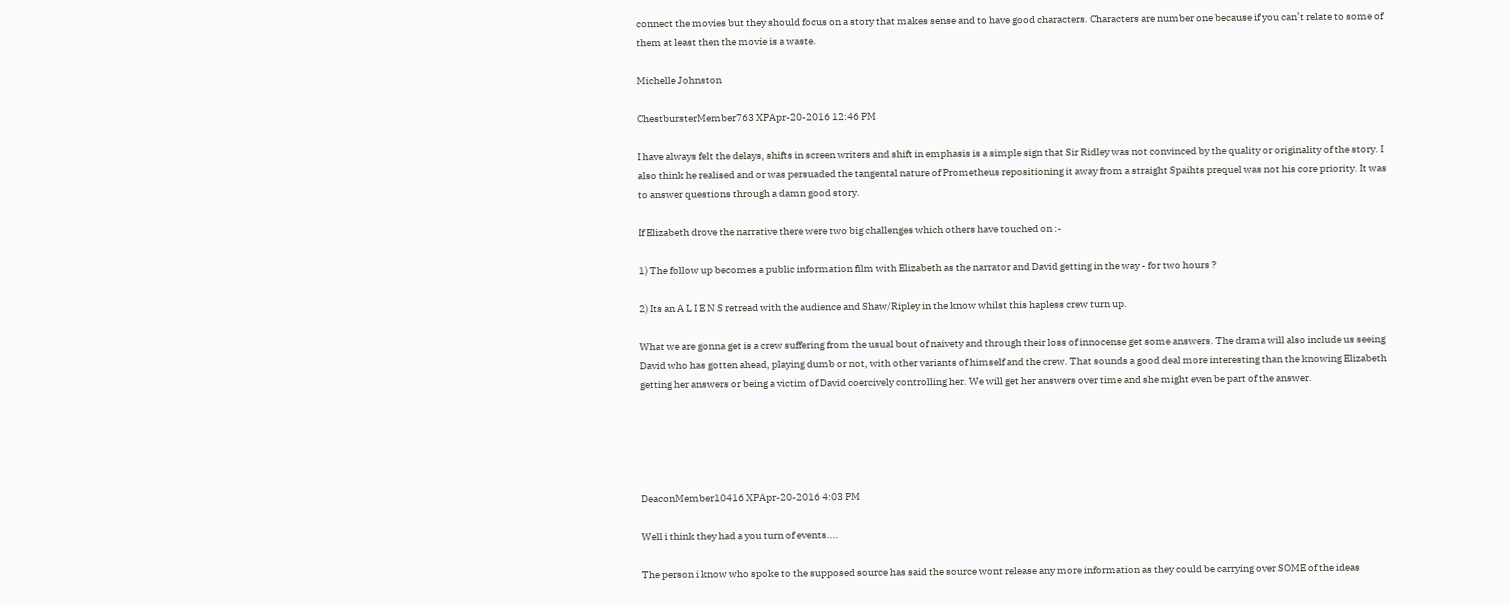connect the movies but they should focus on a story that makes sense and to have good characters. Characters are number one because if you can’t relate to some of them at least then the movie is a waste.

Michelle Johnston

ChestbursterMember763 XPApr-20-2016 12:46 PM

I have always felt the delays, shifts in screen writers and shift in emphasis is a simple sign that Sir Ridley was not convinced by the quality or originality of the story. I also think he realised and or was persuaded the tangental nature of Prometheus repositioning it away from a straight Spaihts prequel was not his core priority. It was to answer questions through a damn good story.

If Elizabeth drove the narrative there were two big challenges which others have touched on :-

1) The follow up becomes a public information film with Elizabeth as the narrator and David getting in the way - for two hours ?

2) Its an A L I E N S retread with the audience and Shaw/Ripley in the know whilst this hapless crew turn up.

What we are gonna get is a crew suffering from the usual bout of naivety and through their loss of innocense get some answers. The drama will also include us seeing David who has gotten ahead, playing dumb or not, with other variants of himself and the crew. That sounds a good deal more interesting than the knowing Elizabeth getting her answers or being a victim of David coercively controlling her. We will get her answers over time and she might even be part of the answer.





DeaconMember10416 XPApr-20-2016 4:03 PM

Well i think they had a you turn of events....

The person i know who spoke to the supposed source has said the source wont release any more information as they could be carrying over SOME of the ideas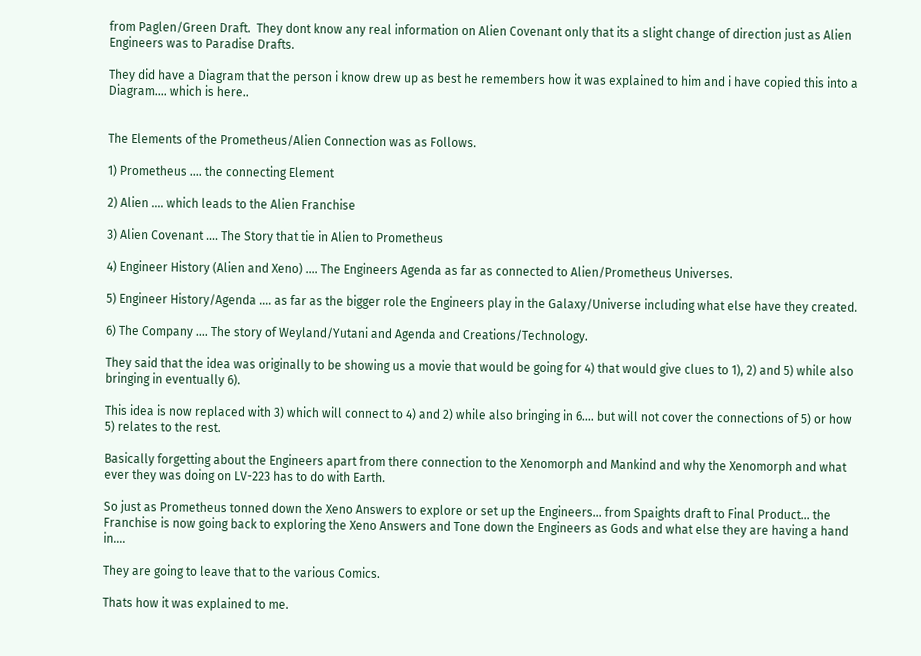from Paglen/Green Draft.  They dont know any real information on Alien Covenant only that its a slight change of direction just as Alien Engineers was to Paradise Drafts.

They did have a Diagram that the person i know drew up as best he remembers how it was explained to him and i have copied this into a Diagram.... which is here..


The Elements of the Prometheus/Alien Connection was as Follows.

1) Prometheus .... the connecting Element

2) Alien .... which leads to the Alien Franchise

3) Alien Covenant .... The Story that tie in Alien to Prometheus

4) Engineer History (Alien and Xeno) .... The Engineers Agenda as far as connected to Alien/Prometheus Universes.

5) Engineer History/Agenda .... as far as the bigger role the Engineers play in the Galaxy/Universe including what else have they created.

6) The Company .... The story of Weyland/Yutani and Agenda and Creations/Technology.

They said that the idea was originally to be showing us a movie that would be going for 4) that would give clues to 1), 2) and 5) while also bringing in eventually 6).

This idea is now replaced with 3) which will connect to 4) and 2) while also bringing in 6.... but will not cover the connections of 5) or how 5) relates to the rest.

Basically forgetting about the Engineers apart from there connection to the Xenomorph and Mankind and why the Xenomorph and what ever they was doing on LV-223 has to do with Earth.

So just as Prometheus tonned down the Xeno Answers to explore or set up the Engineers... from Spaights draft to Final Product... the Franchise is now going back to exploring the Xeno Answers and Tone down the Engineers as Gods and what else they are having a hand in....

They are going to leave that to the various Comics.

Thats how it was explained to me.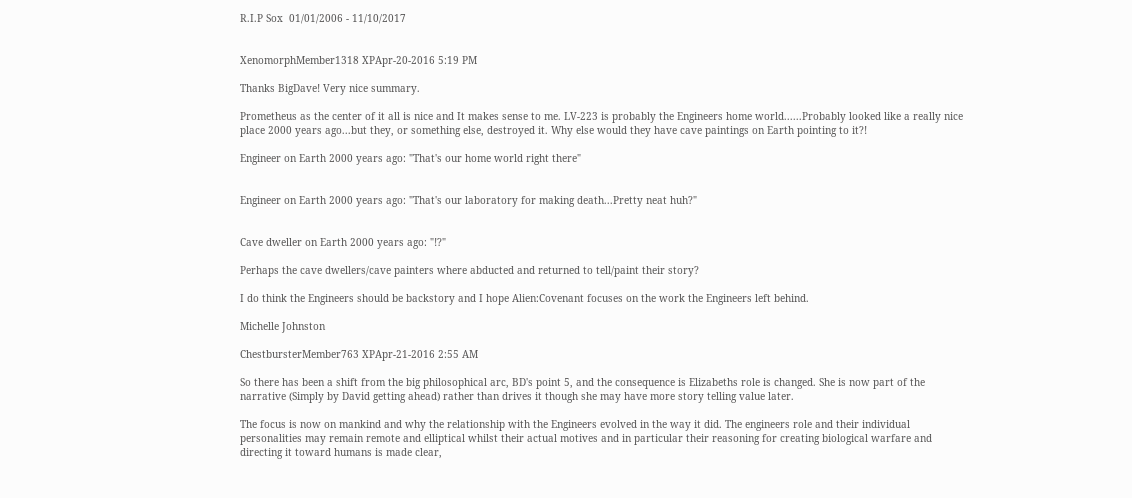R.I.P Sox  01/01/2006 - 11/10/2017


XenomorphMember1318 XPApr-20-2016 5:19 PM

Thanks BigDave! Very nice summary.

Prometheus as the center of it all is nice and It makes sense to me. LV-223 is probably the Engineers home world......Probably looked like a really nice place 2000 years ago...but they, or something else, destroyed it. Why else would they have cave paintings on Earth pointing to it?!

Engineer on Earth 2000 years ago: "That's our home world right there"


Engineer on Earth 2000 years ago: "That's our laboratory for making death...Pretty neat huh?"


Cave dweller on Earth 2000 years ago: "!?"

Perhaps the cave dwellers/cave painters where abducted and returned to tell/paint their story?

I do think the Engineers should be backstory and I hope Alien:Covenant focuses on the work the Engineers left behind.

Michelle Johnston

ChestbursterMember763 XPApr-21-2016 2:55 AM

So there has been a shift from the big philosophical arc, BD's point 5, and the consequence is Elizabeths role is changed. She is now part of the narrative (Simply by David getting ahead) rather than drives it though she may have more story telling value later.

The focus is now on mankind and why the relationship with the Engineers evolved in the way it did. The engineers role and their individual personalities may remain remote and elliptical whilst their actual motives and in particular their reasoning for creating biological warfare and directing it toward humans is made clear,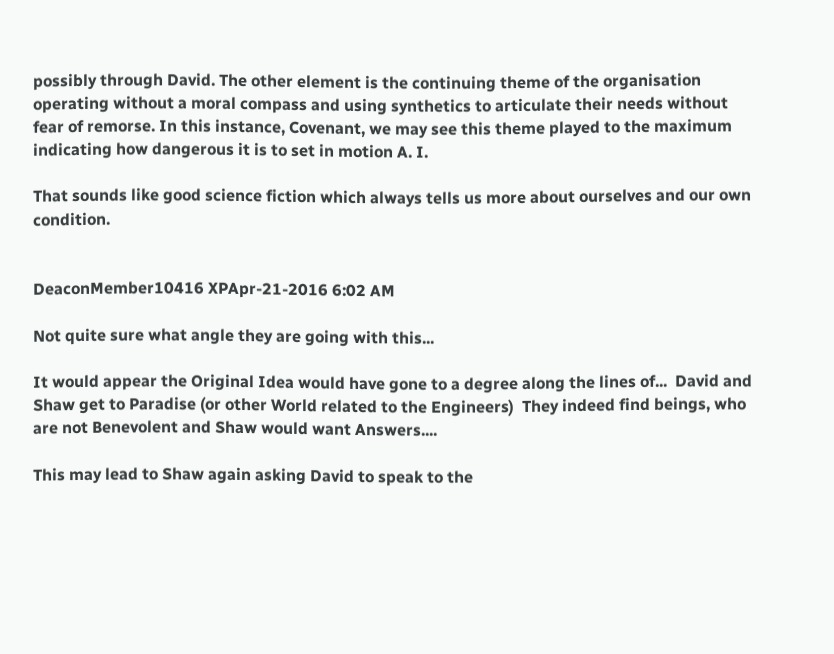possibly through David. The other element is the continuing theme of the organisation operating without a moral compass and using synthetics to articulate their needs without fear of remorse. In this instance, Covenant, we may see this theme played to the maximum indicating how dangerous it is to set in motion A. I.

That sounds like good science fiction which always tells us more about ourselves and our own condition.


DeaconMember10416 XPApr-21-2016 6:02 AM

Not quite sure what angle they are going with this...

It would appear the Original Idea would have gone to a degree along the lines of...  David and Shaw get to Paradise (or other World related to the Engineers)  They indeed find beings, who are not Benevolent and Shaw would want Answers....

This may lead to Shaw again asking David to speak to the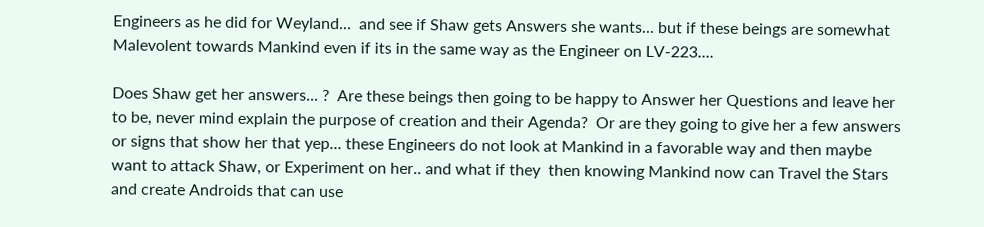Engineers as he did for Weyland...  and see if Shaw gets Answers she wants... but if these beings are somewhat Malevolent towards Mankind even if its in the same way as the Engineer on LV-223....

Does Shaw get her answers... ?  Are these beings then going to be happy to Answer her Questions and leave her to be, never mind explain the purpose of creation and their Agenda?  Or are they going to give her a few answers or signs that show her that yep... these Engineers do not look at Mankind in a favorable way and then maybe want to attack Shaw, or Experiment on her.. and what if they  then knowing Mankind now can Travel the Stars and create Androids that can use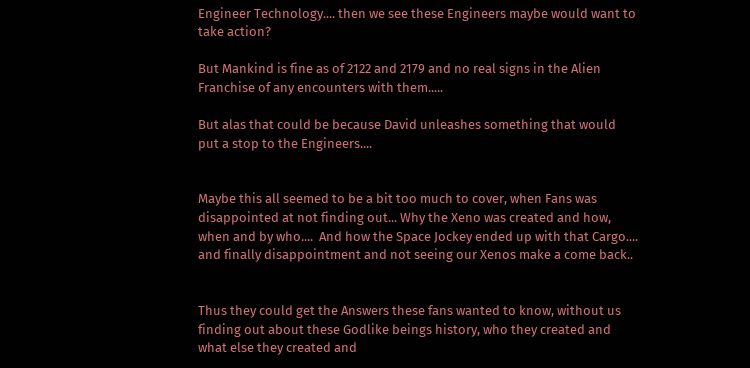Engineer Technology.... then we see these Engineers maybe would want to take action?

But Mankind is fine as of 2122 and 2179 and no real signs in the Alien Franchise of any encounters with them.....

But alas that could be because David unleashes something that would put a stop to the Engineers....


Maybe this all seemed to be a bit too much to cover, when Fans was disappointed at not finding out... Why the Xeno was created and how, when and by who....  And how the Space Jockey ended up with that Cargo.... and finally disappointment and not seeing our Xenos make a come back..


Thus they could get the Answers these fans wanted to know, without us finding out about these Godlike beings history, who they created and what else they created and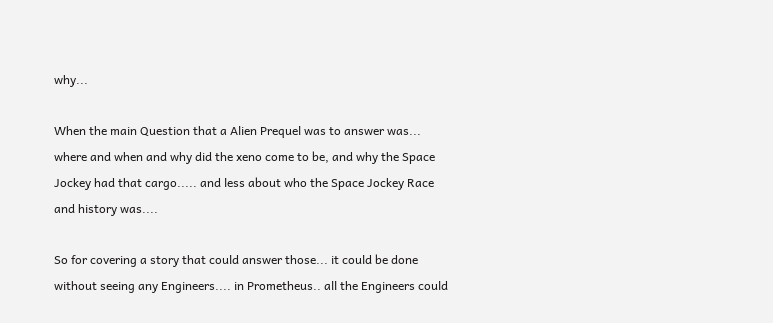why...

When the main Question that a Alien Prequel was to answer was... where and when and why did the xeno come to be, and why the Space Jockey had that cargo..... and less about who the Space Jockey Race and history was....

So for covering a story that could answer those... it could be done without seeing any Engineers.... in Prometheus.. all the Engineers could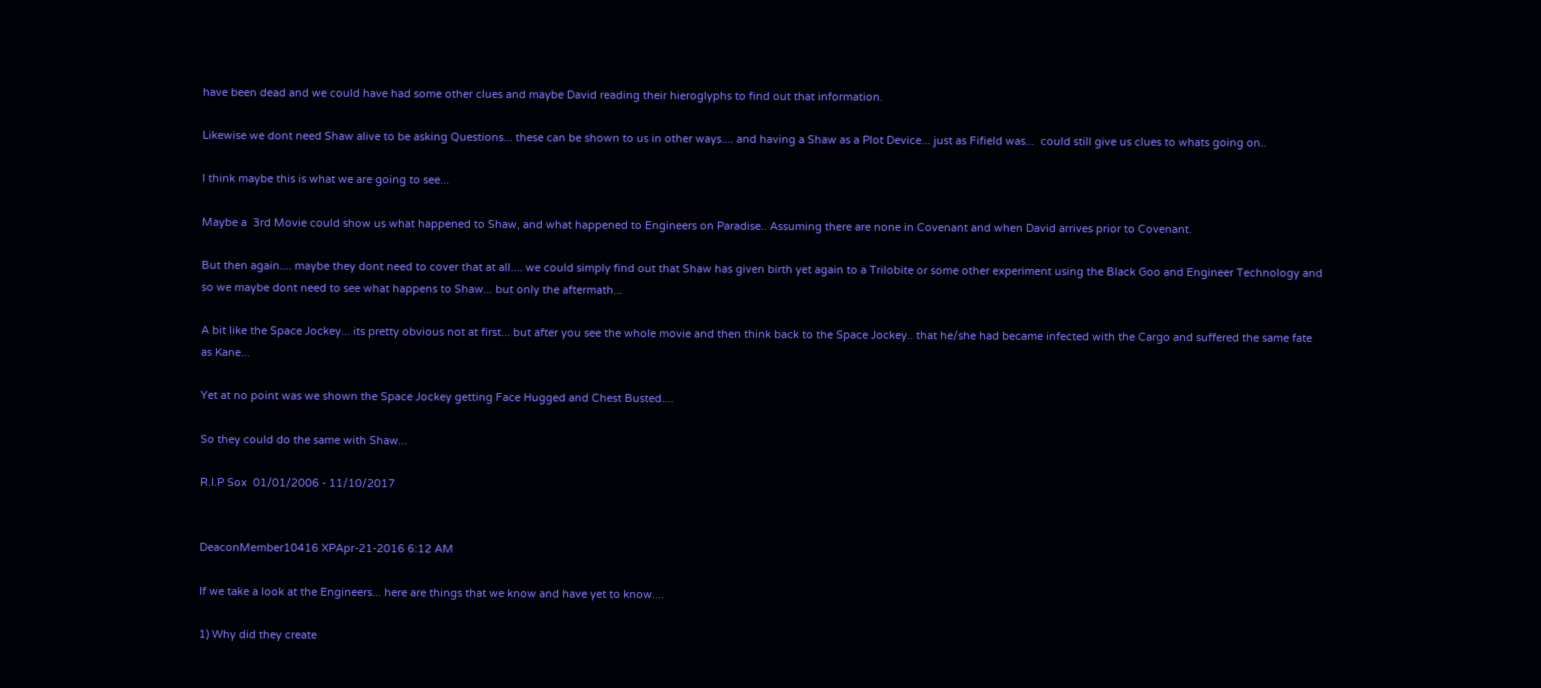have been dead and we could have had some other clues and maybe David reading their hieroglyphs to find out that information.

Likewise we dont need Shaw alive to be asking Questions... these can be shown to us in other ways.... and having a Shaw as a Plot Device... just as Fifield was...  could still give us clues to whats going on..

I think maybe this is what we are going to see...

Maybe a  3rd Movie could show us what happened to Shaw, and what happened to Engineers on Paradise.. Assuming there are none in Covenant and when David arrives prior to Covenant.

But then again.... maybe they dont need to cover that at all.... we could simply find out that Shaw has given birth yet again to a Trilobite or some other experiment using the Black Goo and Engineer Technology and so we maybe dont need to see what happens to Shaw... but only the aftermath...

A bit like the Space Jockey... its pretty obvious not at first... but after you see the whole movie and then think back to the Space Jockey.. that he/she had became infected with the Cargo and suffered the same fate as Kane...

Yet at no point was we shown the Space Jockey getting Face Hugged and Chest Busted....

So they could do the same with Shaw...

R.I.P Sox  01/01/2006 - 11/10/2017


DeaconMember10416 XPApr-21-2016 6:12 AM

If we take a look at the Engineers... here are things that we know and have yet to know....

1) Why did they create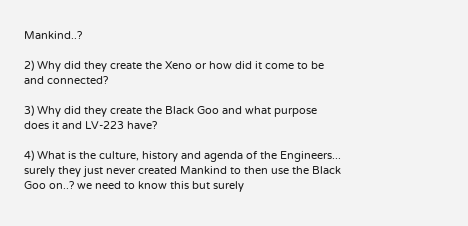Mankind..?

2) Why did they create the Xeno or how did it come to be and connected?

3) Why did they create the Black Goo and what purpose does it and LV-223 have?

4) What is the culture, history and agenda of the Engineers... surely they just never created Mankind to then use the Black Goo on..? we need to know this but surely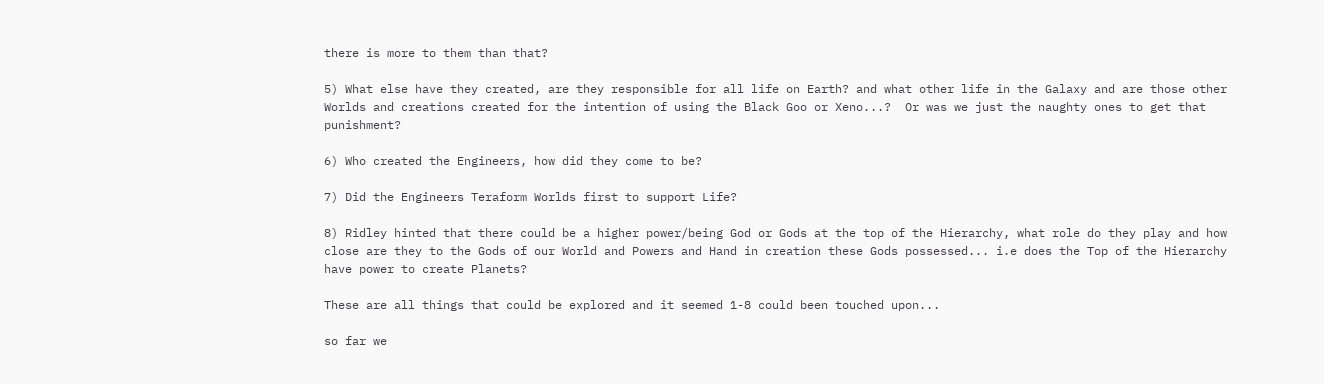there is more to them than that?

5) What else have they created, are they responsible for all life on Earth? and what other life in the Galaxy and are those other Worlds and creations created for the intention of using the Black Goo or Xeno...?  Or was we just the naughty ones to get that punishment?

6) Who created the Engineers, how did they come to be?

7) Did the Engineers Teraform Worlds first to support Life?

8) Ridley hinted that there could be a higher power/being God or Gods at the top of the Hierarchy, what role do they play and how close are they to the Gods of our World and Powers and Hand in creation these Gods possessed... i.e does the Top of the Hierarchy have power to create Planets?

These are all things that could be explored and it seemed 1-8 could been touched upon...

so far we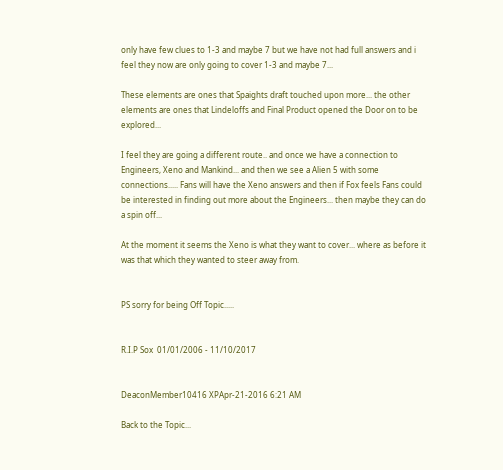only have few clues to 1-3 and maybe 7 but we have not had full answers and i feel they now are only going to cover 1-3 and maybe 7...

These elements are ones that Spaights draft touched upon more... the other elements are ones that Lindeloffs and Final Product opened the Door on to be explored...

I feel they are going a different route.. and once we have a connection to Engineers, Xeno and Mankind... and then we see a Alien 5 with some connections..... Fans will have the Xeno answers and then if Fox feels Fans could be interested in finding out more about the Engineers... then maybe they can do a spin off...

At the moment it seems the Xeno is what they want to cover... where as before it was that which they wanted to steer away from.


PS sorry for being Off Topic.....


R.I.P Sox  01/01/2006 - 11/10/2017


DeaconMember10416 XPApr-21-2016 6:21 AM

Back to the Topic...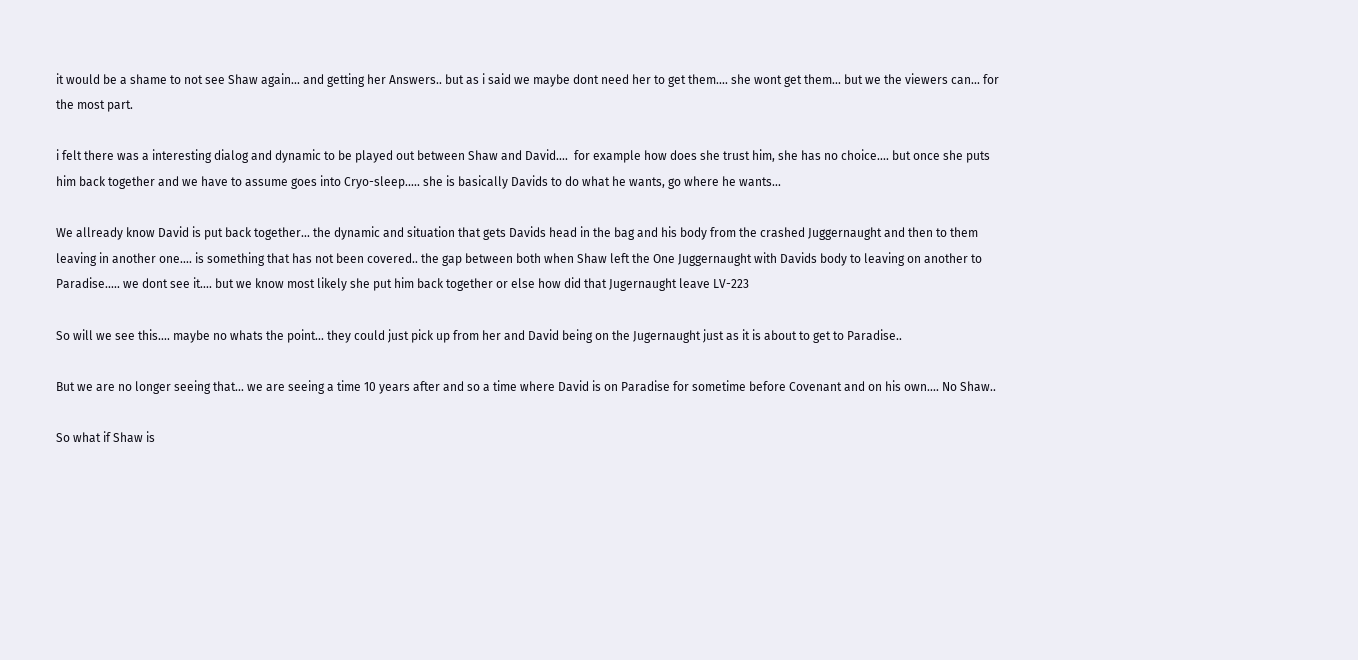it would be a shame to not see Shaw again... and getting her Answers.. but as i said we maybe dont need her to get them.... she wont get them... but we the viewers can... for the most part.

i felt there was a interesting dialog and dynamic to be played out between Shaw and David....  for example how does she trust him, she has no choice.... but once she puts him back together and we have to assume goes into Cryo-sleep..... she is basically Davids to do what he wants, go where he wants...

We allready know David is put back together... the dynamic and situation that gets Davids head in the bag and his body from the crashed Juggernaught and then to them leaving in another one.... is something that has not been covered.. the gap between both when Shaw left the One Juggernaught with Davids body to leaving on another to Paradise..... we dont see it.... but we know most likely she put him back together or else how did that Jugernaught leave LV-223

So will we see this.... maybe no whats the point... they could just pick up from her and David being on the Jugernaught just as it is about to get to Paradise..

But we are no longer seeing that... we are seeing a time 10 years after and so a time where David is on Paradise for sometime before Covenant and on his own.... No Shaw..

So what if Shaw is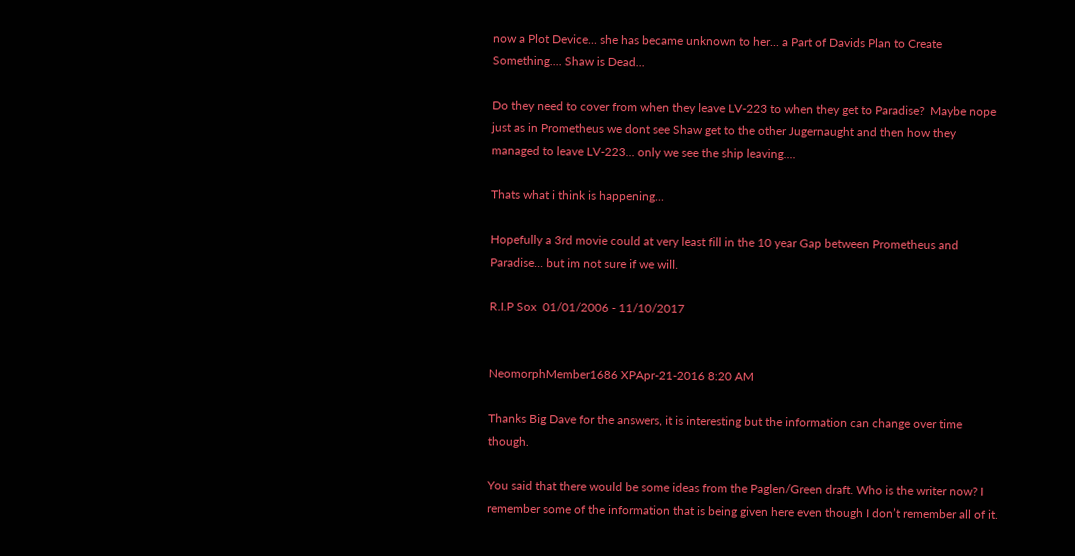now a Plot Device... she has became unknown to her... a Part of Davids Plan to Create Something.... Shaw is Dead...

Do they need to cover from when they leave LV-223 to when they get to Paradise?  Maybe nope just as in Prometheus we dont see Shaw get to the other Jugernaught and then how they managed to leave LV-223... only we see the ship leaving....

Thats what i think is happening...

Hopefully a 3rd movie could at very least fill in the 10 year Gap between Prometheus and Paradise... but im not sure if we will.

R.I.P Sox  01/01/2006 - 11/10/2017


NeomorphMember1686 XPApr-21-2016 8:20 AM

Thanks Big Dave for the answers, it is interesting but the information can change over time though.

You said that there would be some ideas from the Paglen/Green draft. Who is the writer now? I remember some of the information that is being given here even though I don’t remember all of it.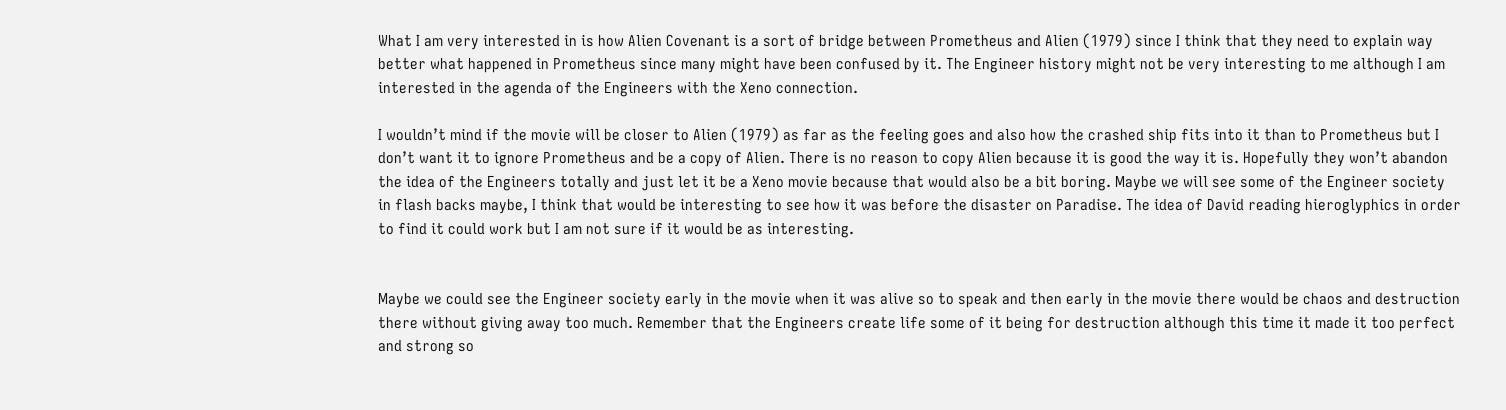What I am very interested in is how Alien Covenant is a sort of bridge between Prometheus and Alien (1979) since I think that they need to explain way better what happened in Prometheus since many might have been confused by it. The Engineer history might not be very interesting to me although I am interested in the agenda of the Engineers with the Xeno connection.

I wouldn’t mind if the movie will be closer to Alien (1979) as far as the feeling goes and also how the crashed ship fits into it than to Prometheus but I don’t want it to ignore Prometheus and be a copy of Alien. There is no reason to copy Alien because it is good the way it is. Hopefully they won’t abandon the idea of the Engineers totally and just let it be a Xeno movie because that would also be a bit boring. Maybe we will see some of the Engineer society in flash backs maybe, I think that would be interesting to see how it was before the disaster on Paradise. The idea of David reading hieroglyphics in order to find it could work but I am not sure if it would be as interesting.


Maybe we could see the Engineer society early in the movie when it was alive so to speak and then early in the movie there would be chaos and destruction there without giving away too much. Remember that the Engineers create life some of it being for destruction although this time it made it too perfect and strong so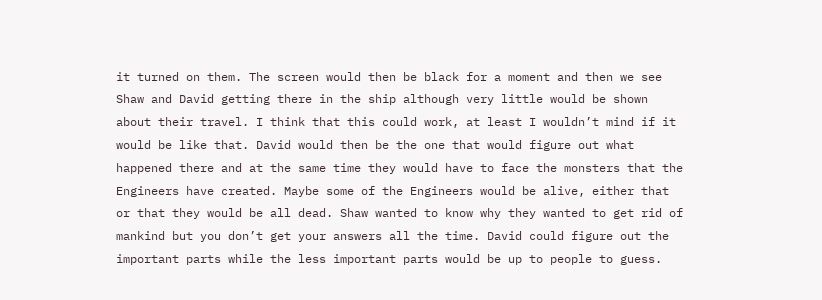it turned on them. The screen would then be black for a moment and then we see Shaw and David getting there in the ship although very little would be shown about their travel. I think that this could work, at least I wouldn’t mind if it would be like that. David would then be the one that would figure out what happened there and at the same time they would have to face the monsters that the Engineers have created. Maybe some of the Engineers would be alive, either that or that they would be all dead. Shaw wanted to know why they wanted to get rid of mankind but you don’t get your answers all the time. David could figure out the important parts while the less important parts would be up to people to guess.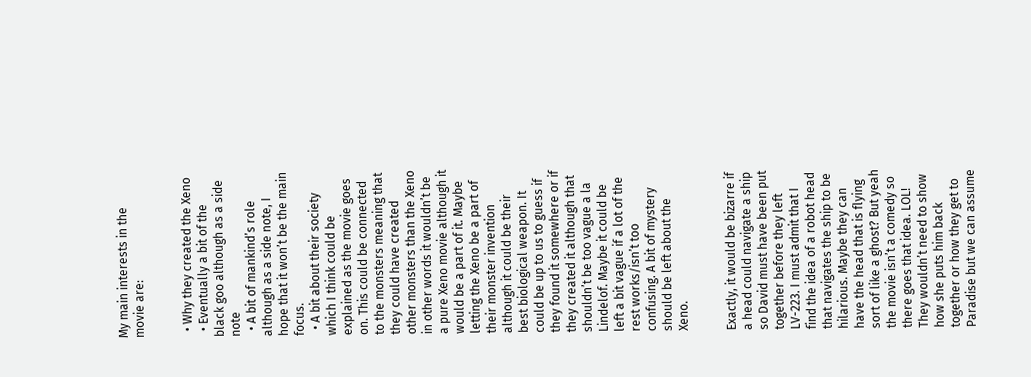My main interests in the movie are:


  • Why they created the Xeno
  • Eventually a bit of the black goo although as a side note
  • A bit of mankind’s role although as a side note, I hope that it won’t be the main focus.
  • A bit about their society which I think could be explained as the movie goes on. This could be connected to the monsters meaning that they could have created other monsters than the Xeno in other words it wouldn’t be a pure Xeno movie although it would be a part of it. Maybe letting the Xeno be a part of their monster invention although it could be their best biological weapon. It could be up to us to guess if they found it somewhere or if they created it although that shouldn’t be too vague a la Lindelof. Maybe it could be left a bit vague if a lot of the rest works/isn’t too confusing. A bit of mystery should be left about the Xeno.


Exactly, it would be bizarre if a head could navigate a ship so David must have been put together before they left LV-223. I must admit that I find the idea of a robot head that navigates the ship to be hilarious. Maybe they can have the head that is flying sort of like a ghost? But yeah the movie isn’t a comedy so there goes that idea. LOL! They wouldn’t need to show how she puts him back together or how they get to Paradise but we can assume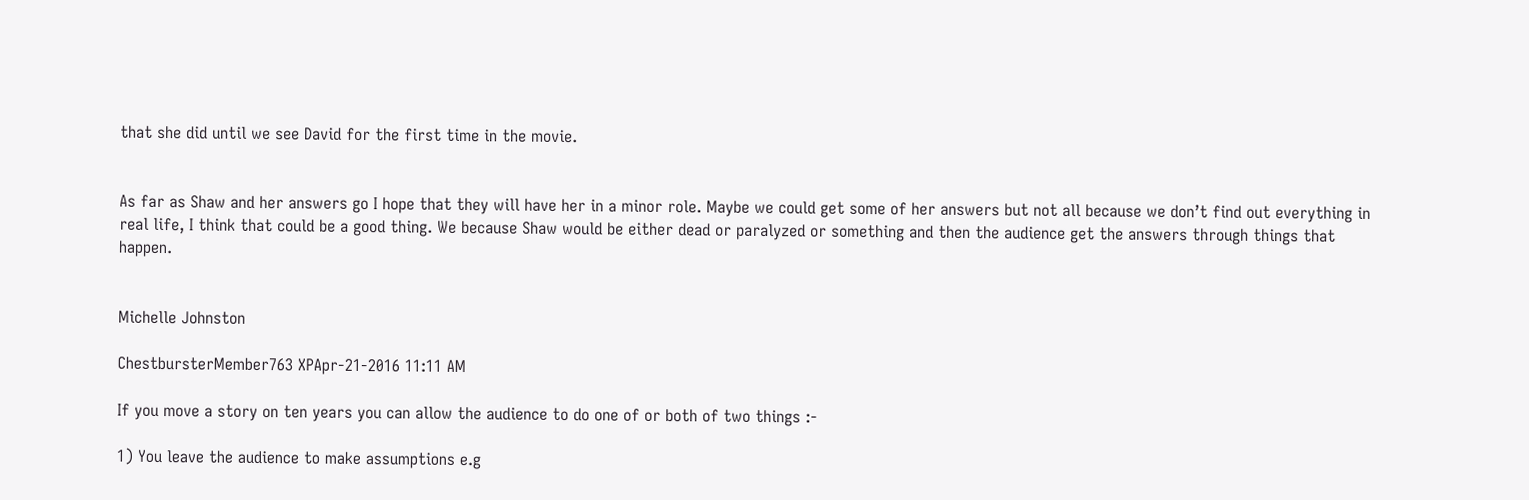that she did until we see David for the first time in the movie.


As far as Shaw and her answers go I hope that they will have her in a minor role. Maybe we could get some of her answers but not all because we don’t find out everything in real life, I think that could be a good thing. We because Shaw would be either dead or paralyzed or something and then the audience get the answers through things that happen.


Michelle Johnston

ChestbursterMember763 XPApr-21-2016 11:11 AM

If you move a story on ten years you can allow the audience to do one of or both of two things :-

1) You leave the audience to make assumptions e.g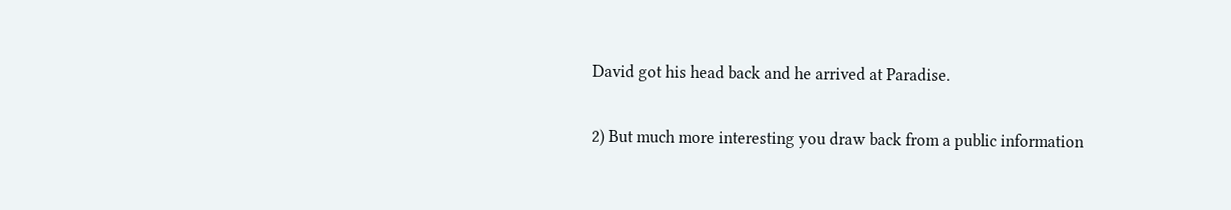David got his head back and he arrived at Paradise.

2) But much more interesting you draw back from a public information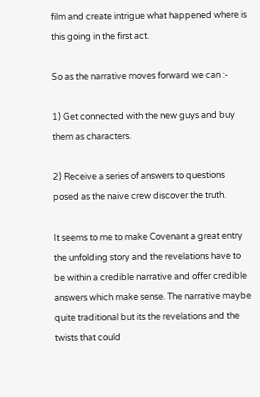film and create intrigue what happened where is this going in the first act.

So as the narrative moves forward we can :-

1) Get connected with the new guys and buy them as characters.

2) Receive a series of answers to questions posed as the naive crew discover the truth.

It seems to me to make Covenant a great entry the unfolding story and the revelations have to be within a credible narrative and offer credible answers which make sense. The narrative maybe quite traditional but its the revelations and the twists that could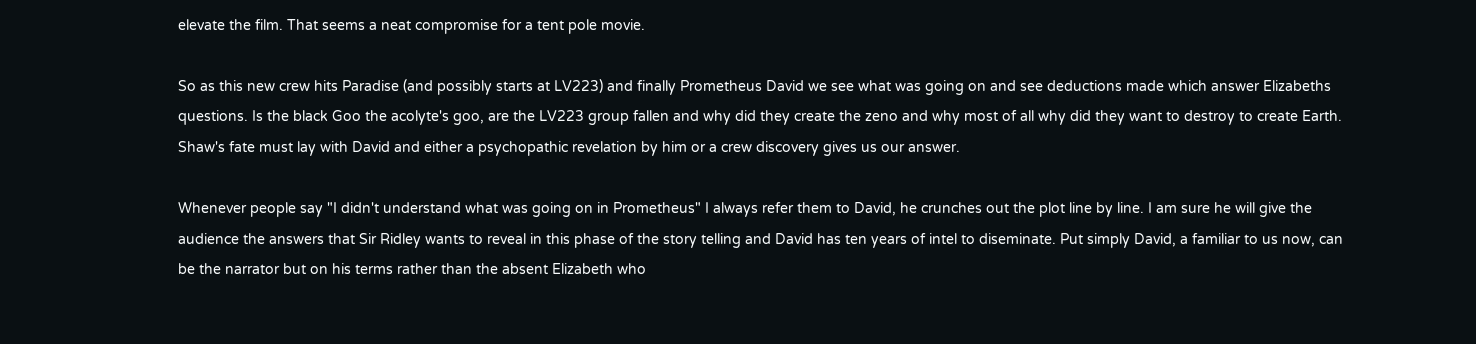elevate the film. That seems a neat compromise for a tent pole movie.

So as this new crew hits Paradise (and possibly starts at LV223) and finally Prometheus David we see what was going on and see deductions made which answer Elizabeths questions. Is the black Goo the acolyte's goo, are the LV223 group fallen and why did they create the zeno and why most of all why did they want to destroy to create Earth. Shaw's fate must lay with David and either a psychopathic revelation by him or a crew discovery gives us our answer.

Whenever people say "I didn't understand what was going on in Prometheus" I always refer them to David, he crunches out the plot line by line. I am sure he will give the audience the answers that Sir Ridley wants to reveal in this phase of the story telling and David has ten years of intel to diseminate. Put simply David, a familiar to us now, can be the narrator but on his terms rather than the absent Elizabeth who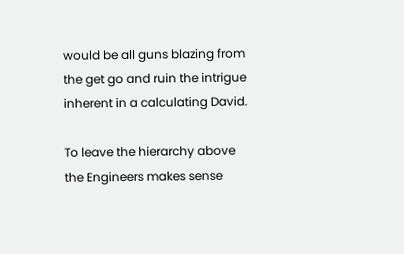would be all guns blazing from the get go and ruin the intrigue inherent in a calculating David.

To leave the hierarchy above the Engineers makes sense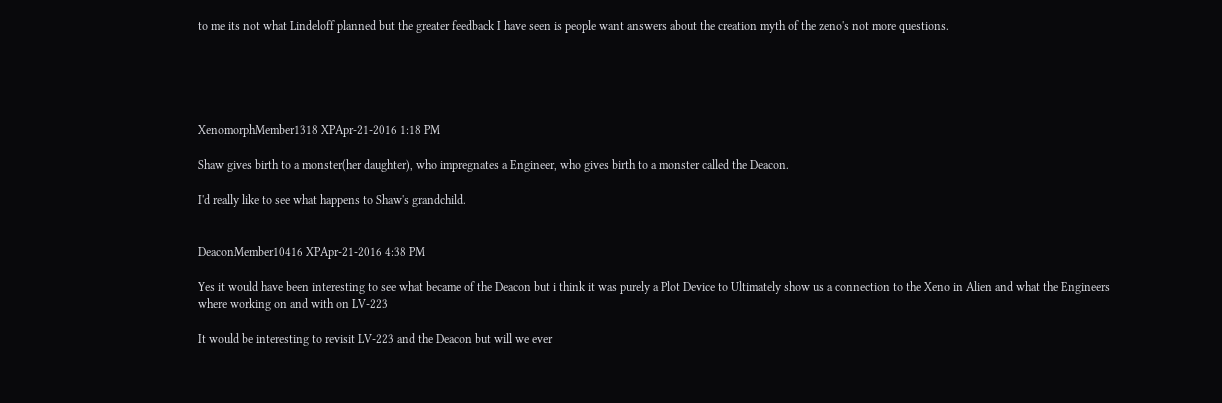to me its not what Lindeloff planned but the greater feedback I have seen is people want answers about the creation myth of the zeno's not more questions.





XenomorphMember1318 XPApr-21-2016 1:18 PM

Shaw gives birth to a monster(her daughter), who impregnates a Engineer, who gives birth to a monster called the Deacon.

I'd really like to see what happens to Shaw's grandchild.


DeaconMember10416 XPApr-21-2016 4:38 PM

Yes it would have been interesting to see what became of the Deacon but i think it was purely a Plot Device to Ultimately show us a connection to the Xeno in Alien and what the Engineers where working on and with on LV-223

It would be interesting to revisit LV-223 and the Deacon but will we ever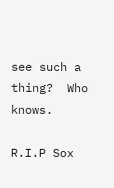see such a thing?  Who knows.

R.I.P Sox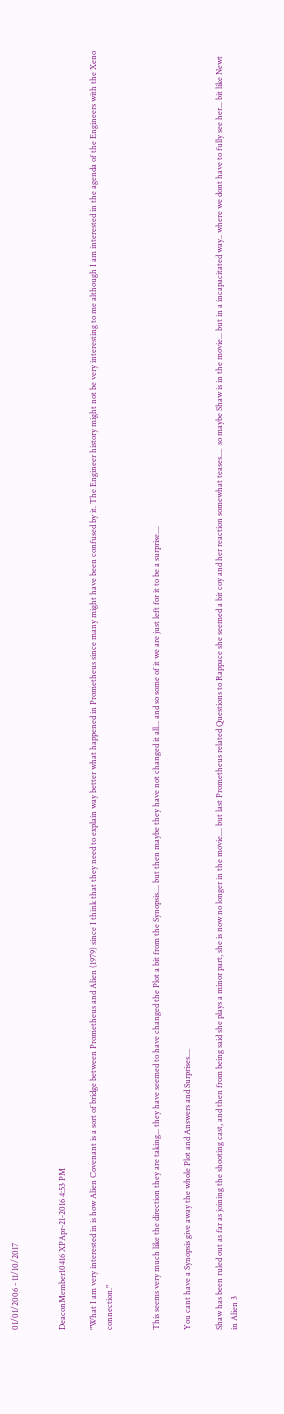01/01/2006 - 11/10/2017


DeaconMember10416 XPApr-21-2016 4:53 PM

"What I am very interested in is how Alien Covenant is a sort of bridge between Prometheus and Alien (1979) since I think that they need to explain way better what happened in Prometheus since many might have been confused by it. The Engineer history might not be very interesting to me although I am interested in the agenda of the Engineers with the Xeno connection."


This seems very much like the direction they are taking... they have seemed to have changed the Plot a bit from the Synopsis.... but then maybe they have not changed it all... and so some of it we are just left for it to be a surprise....

You cant have a Synopsis give away the whole Plot and Answers and Surprises....

Shaw has been ruled out as far as joining the shooting cast, and then from being said she plays a minor part, she is now no longer in the movie.... but last Prometheus related Questions to Rappace she seemed a bit coy and her reaction somewhat teases....  so maybe Shaw is in the movie... but in a incapacitated way.. where we dont have to fully see her... bit like Newt in Alien 3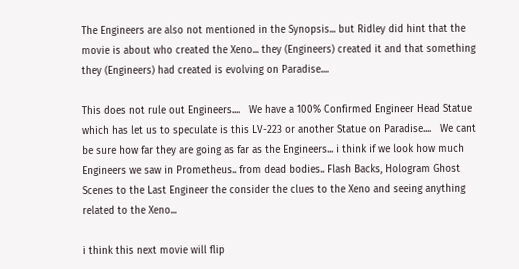The Engineers are also not mentioned in the Synopsis... but Ridley did hint that the movie is about who created the Xeno... they (Engineers) created it and that something they (Engineers) had created is evolving on Paradise....

This does not rule out Engineers....   We have a 100% Confirmed Engineer Head Statue which has let us to speculate is this LV-223 or another Statue on Paradise....   We cant be sure how far they are going as far as the Engineers... i think if we look how much Engineers we saw in Prometheus.. from dead bodies.. Flash Backs, Hologram Ghost Scenes to the Last Engineer the consider the clues to the Xeno and seeing anything related to the Xeno...

i think this next movie will flip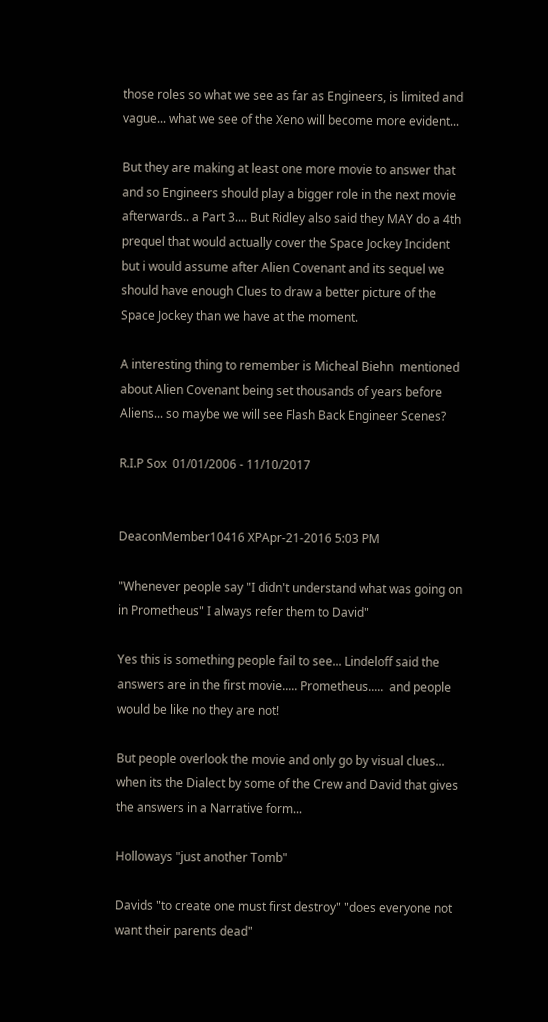those roles so what we see as far as Engineers, is limited and vague... what we see of the Xeno will become more evident...

But they are making at least one more movie to answer that and so Engineers should play a bigger role in the next movie afterwards.. a Part 3.... But Ridley also said they MAY do a 4th prequel that would actually cover the Space Jockey Incident but i would assume after Alien Covenant and its sequel we should have enough Clues to draw a better picture of the Space Jockey than we have at the moment.

A interesting thing to remember is Micheal Biehn  mentioned about Alien Covenant being set thousands of years before Aliens... so maybe we will see Flash Back Engineer Scenes?

R.I.P Sox  01/01/2006 - 11/10/2017


DeaconMember10416 XPApr-21-2016 5:03 PM

"Whenever people say "I didn't understand what was going on in Prometheus" I always refer them to David"

Yes this is something people fail to see... Lindeloff said the answers are in the first movie..... Prometheus.....  and people would be like no they are not!

But people overlook the movie and only go by visual clues... when its the Dialect by some of the Crew and David that gives the answers in a Narrative form...

Holloways "just another Tomb"

Davids "to create one must first destroy" "does everyone not want their parents dead"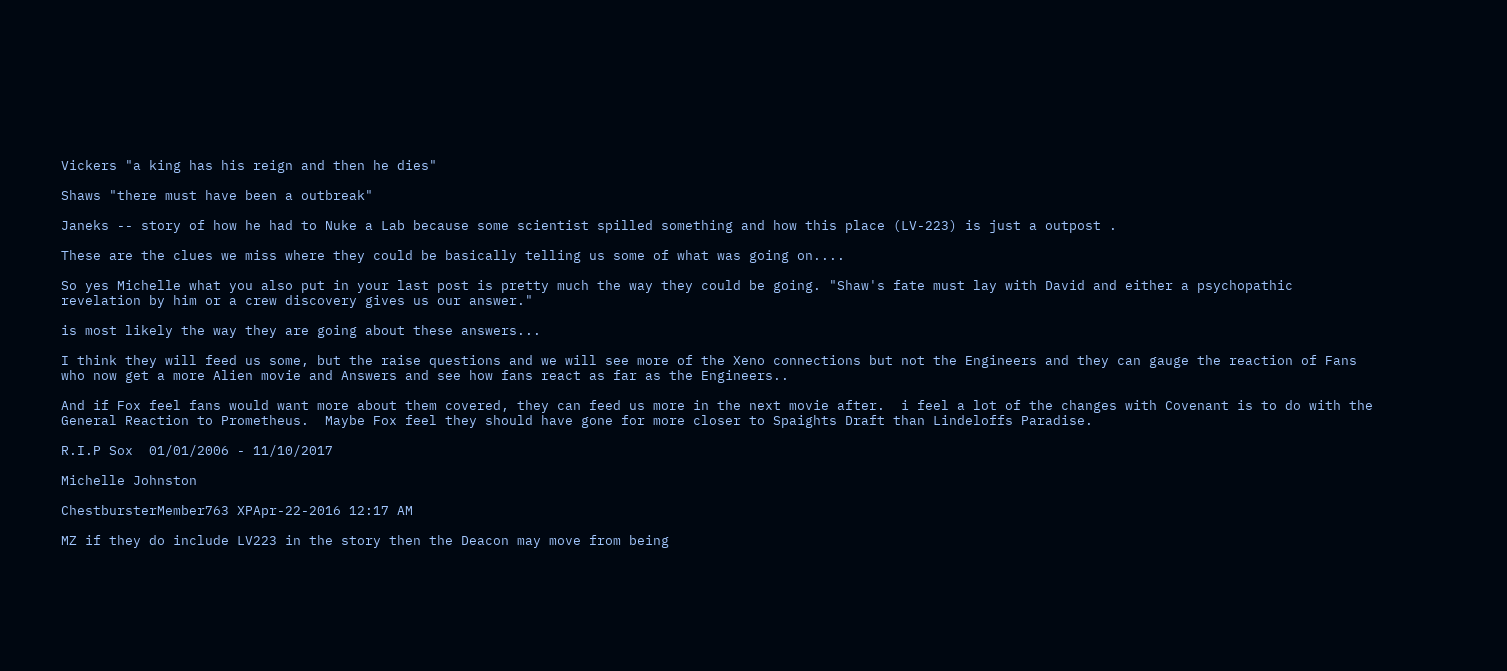Vickers "a king has his reign and then he dies"

Shaws "there must have been a outbreak"

Janeks -- story of how he had to Nuke a Lab because some scientist spilled something and how this place (LV-223) is just a outpost .

These are the clues we miss where they could be basically telling us some of what was going on....

So yes Michelle what you also put in your last post is pretty much the way they could be going. "Shaw's fate must lay with David and either a psychopathic revelation by him or a crew discovery gives us our answer."

is most likely the way they are going about these answers...

I think they will feed us some, but the raise questions and we will see more of the Xeno connections but not the Engineers and they can gauge the reaction of Fans who now get a more Alien movie and Answers and see how fans react as far as the Engineers..

And if Fox feel fans would want more about them covered, they can feed us more in the next movie after.  i feel a lot of the changes with Covenant is to do with the General Reaction to Prometheus.  Maybe Fox feel they should have gone for more closer to Spaights Draft than Lindeloffs Paradise.

R.I.P Sox  01/01/2006 - 11/10/2017

Michelle Johnston

ChestbursterMember763 XPApr-22-2016 12:17 AM

MZ if they do include LV223 in the story then the Deacon may move from being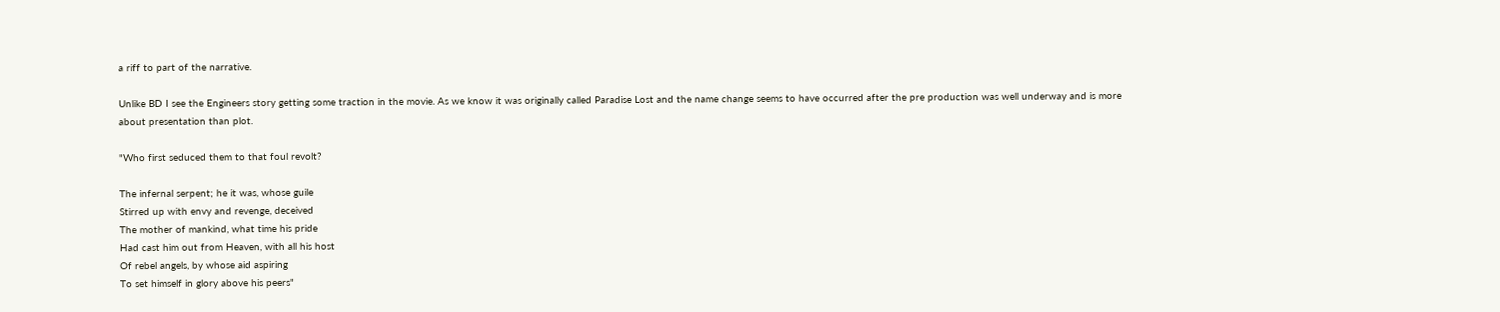a riff to part of the narrative.

Unlike BD I see the Engineers story getting some traction in the movie. As we know it was originally called Paradise Lost and the name change seems to have occurred after the pre production was well underway and is more about presentation than plot.

"Who first seduced them to that foul revolt?

The infernal serpent; he it was, whose guile
Stirred up with envy and revenge, deceived
The mother of mankind, what time his pride
Had cast him out from Heaven, with all his host
Of rebel angels, by whose aid aspiring
To set himself in glory above his peers"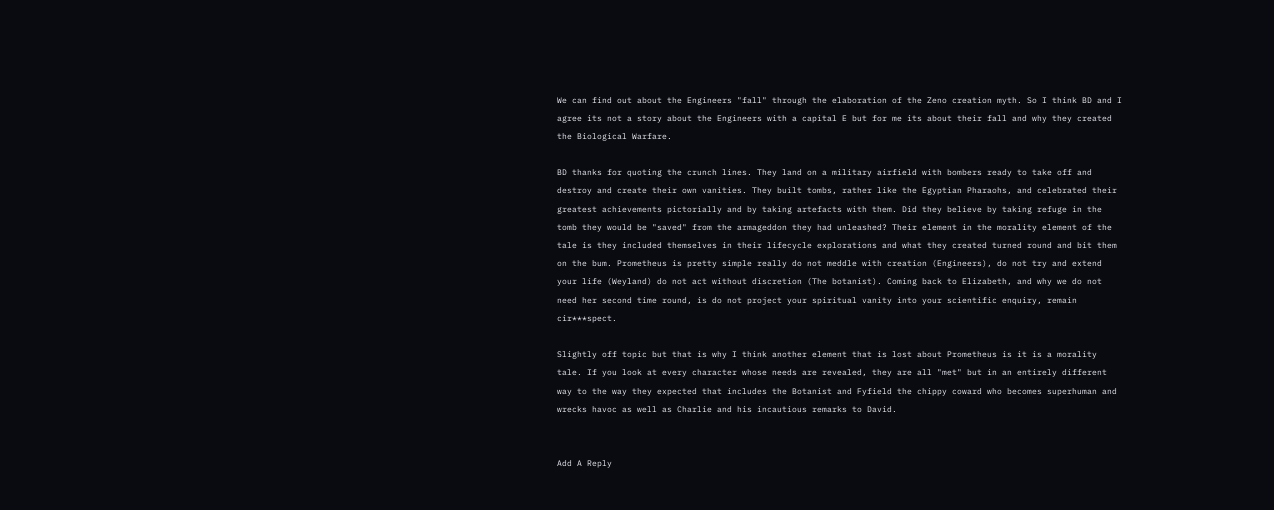We can find out about the Engineers "fall" through the elaboration of the Zeno creation myth. So I think BD and I agree its not a story about the Engineers with a capital E but for me its about their fall and why they created the Biological Warfare.

BD thanks for quoting the crunch lines. They land on a military airfield with bombers ready to take off and destroy and create their own vanities. They built tombs, rather like the Egyptian Pharaohs, and celebrated their greatest achievements pictorially and by taking artefacts with them. Did they believe by taking refuge in the tomb they would be "saved" from the armageddon they had unleashed? Their element in the morality element of the tale is they included themselves in their lifecycle explorations and what they created turned round and bit them on the bum. Prometheus is pretty simple really do not meddle with creation (Engineers), do not try and extend your life (Weyland) do not act without discretion (The botanist). Coming back to Elizabeth, and why we do not need her second time round, is do not project your spiritual vanity into your scientific enquiry, remain cir***spect.

Slightly off topic but that is why I think another element that is lost about Prometheus is it is a morality tale. If you look at every character whose needs are revealed, they are all "met" but in an entirely different way to the way they expected that includes the Botanist and Fyfield the chippy coward who becomes superhuman and wrecks havoc as well as Charlie and his incautious remarks to David.


Add A Reply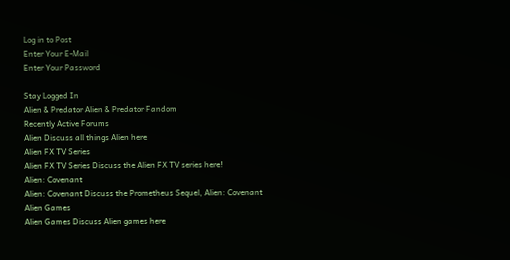Log in to Post
Enter Your E-Mail
Enter Your Password

Stay Logged In
Alien & Predator Alien & Predator Fandom
Recently Active Forums
Alien Discuss all things Alien here
Alien FX TV Series
Alien FX TV Series Discuss the Alien FX TV series here!
Alien: Covenant
Alien: Covenant Discuss the Prometheus Sequel, Alien: Covenant
Alien Games
Alien Games Discuss Alien games here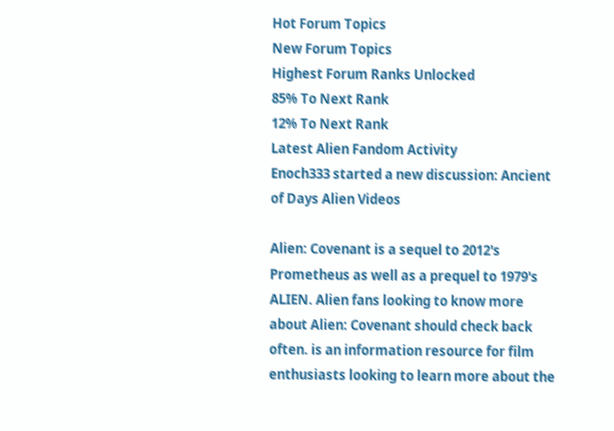Hot Forum Topics
New Forum Topics
Highest Forum Ranks Unlocked
85% To Next Rank
12% To Next Rank
Latest Alien Fandom Activity
Enoch333 started a new discussion: Ancient of Days Alien Videos

Alien: Covenant is a sequel to 2012's Prometheus as well as a prequel to 1979's ALIEN. Alien fans looking to know more about Alien: Covenant should check back often. is an information resource for film enthusiasts looking to learn more about the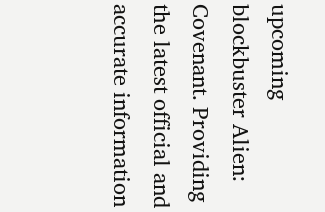upcoming blockbuster Alien: Covenant. Providing the latest official and accurate information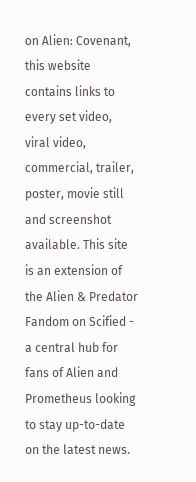on Alien: Covenant, this website contains links to every set video, viral video, commercial, trailer, poster, movie still and screenshot available. This site is an extension of the Alien & Predator Fandom on Scified - a central hub for fans of Alien and Prometheus looking to stay up-to-date on the latest news.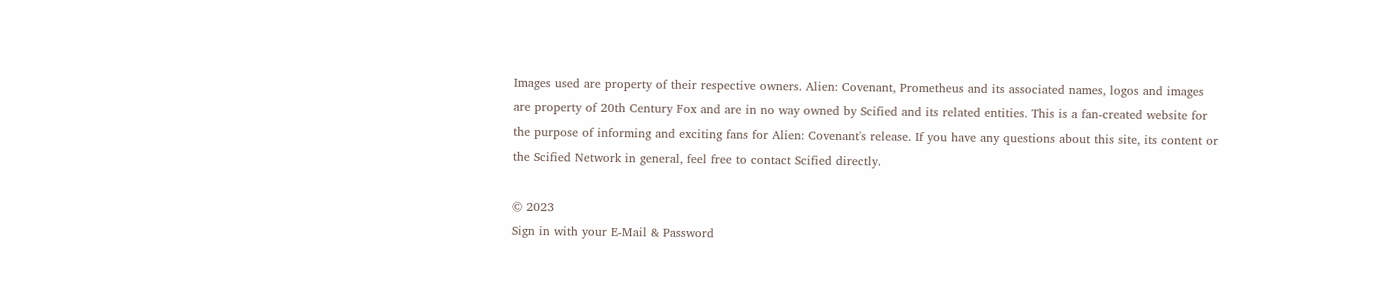Images used are property of their respective owners. Alien: Covenant, Prometheus and its associated names, logos and images are property of 20th Century Fox and are in no way owned by Scified and its related entities. This is a fan-created website for the purpose of informing and exciting fans for Alien: Covenant's release. If you have any questions about this site, its content or the Scified Network in general, feel free to contact Scified directly.

© 2023
Sign in with your E-Mail & Password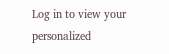Log in to view your personalized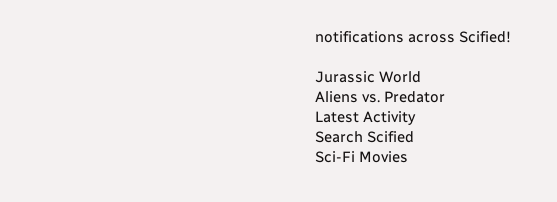notifications across Scified!

Jurassic World
Aliens vs. Predator
Latest Activity
Search Scified
Sci-Fi Movies